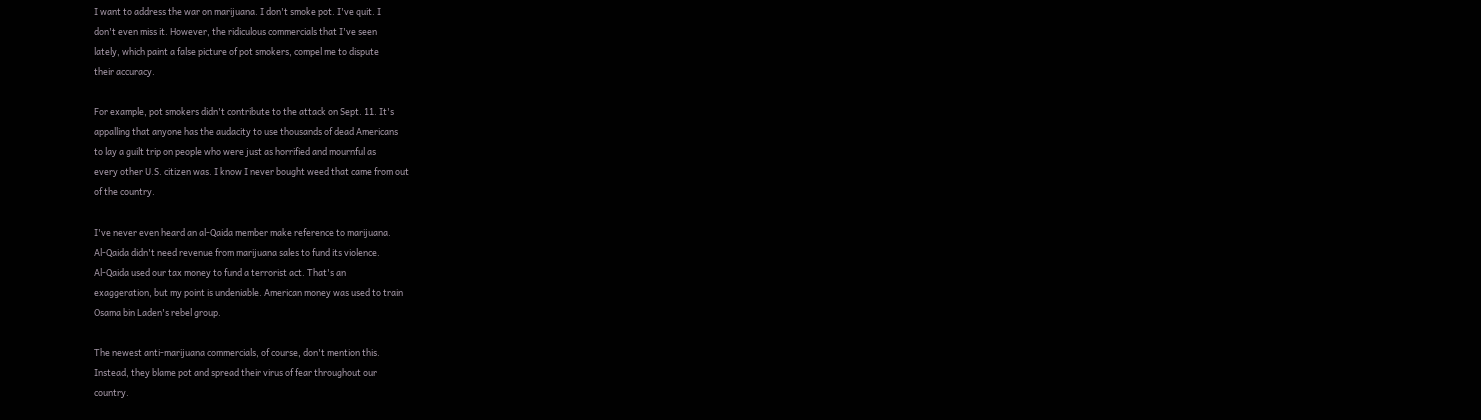I want to address the war on marijuana. I don't smoke pot. I've quit. I
don't even miss it. However, the ridiculous commercials that I've seen
lately, which paint a false picture of pot smokers, compel me to dispute
their accuracy.

For example, pot smokers didn't contribute to the attack on Sept. 11. It's
appalling that anyone has the audacity to use thousands of dead Americans
to lay a guilt trip on people who were just as horrified and mournful as
every other U.S. citizen was. I know I never bought weed that came from out
of the country.

I've never even heard an al-Qaida member make reference to marijuana.
Al-Qaida didn't need revenue from marijuana sales to fund its violence.
Al-Qaida used our tax money to fund a terrorist act. That's an
exaggeration, but my point is undeniable. American money was used to train
Osama bin Laden's rebel group.

The newest anti-marijuana commercials, of course, don't mention this.
Instead, they blame pot and spread their virus of fear throughout our
country.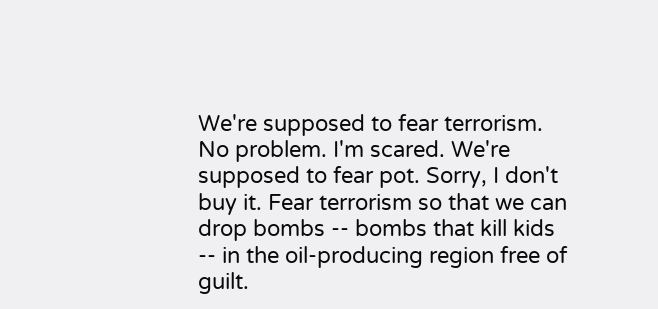We're supposed to fear terrorism. No problem. I'm scared. We're
supposed to fear pot. Sorry, I don't buy it. Fear terrorism so that we can
drop bombs -- bombs that kill kids -- in the oil-producing region free of
guilt.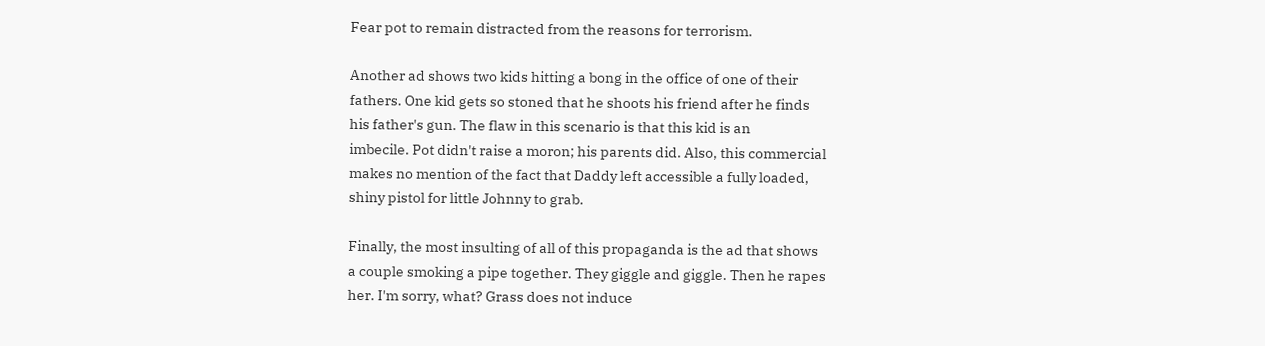Fear pot to remain distracted from the reasons for terrorism.

Another ad shows two kids hitting a bong in the office of one of their
fathers. One kid gets so stoned that he shoots his friend after he finds
his father's gun. The flaw in this scenario is that this kid is an
imbecile. Pot didn't raise a moron; his parents did. Also, this commercial
makes no mention of the fact that Daddy left accessible a fully loaded,
shiny pistol for little Johnny to grab.

Finally, the most insulting of all of this propaganda is the ad that shows
a couple smoking a pipe together. They giggle and giggle. Then he rapes
her. I'm sorry, what? Grass does not induce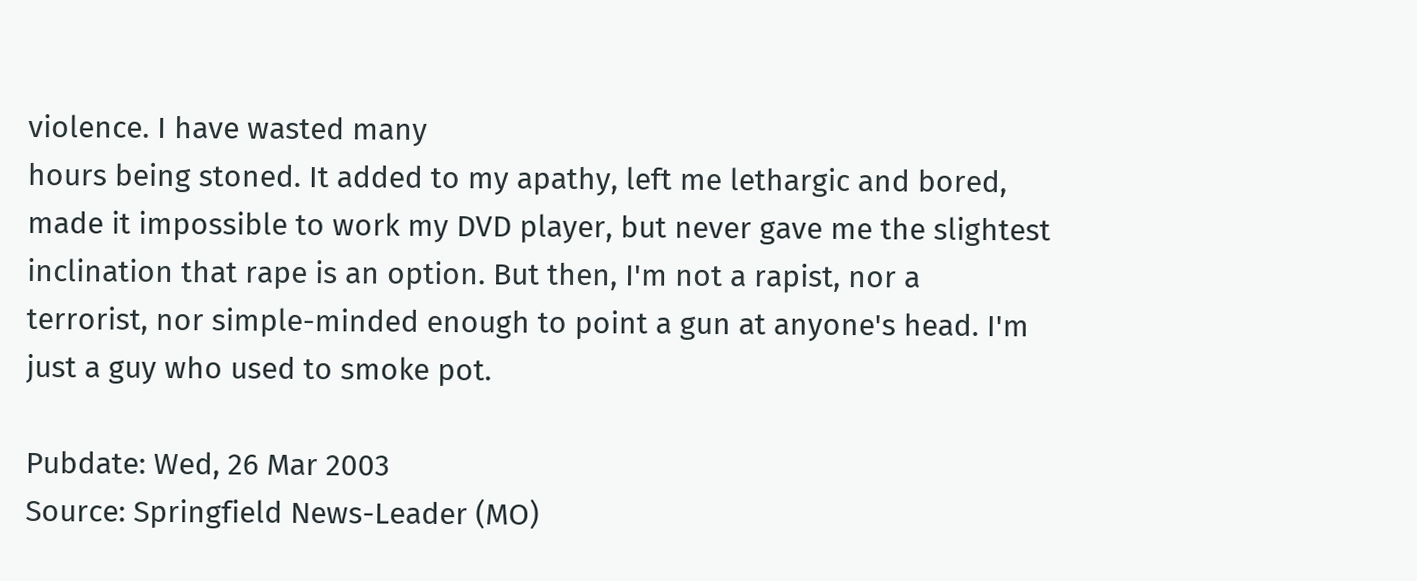violence. I have wasted many
hours being stoned. It added to my apathy, left me lethargic and bored,
made it impossible to work my DVD player, but never gave me the slightest
inclination that rape is an option. But then, I'm not a rapist, nor a
terrorist, nor simple-minded enough to point a gun at anyone's head. I'm
just a guy who used to smoke pot.

Pubdate: Wed, 26 Mar 2003
Source: Springfield News-Leader (MO)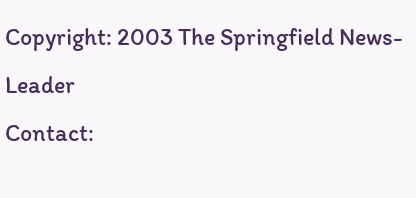Copyright: 2003 The Springfield News-Leader
Contact: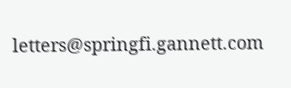letters@springfi.gannett.com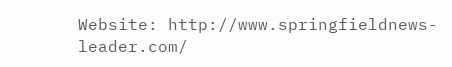Website: http://www.springfieldnews-leader.com/